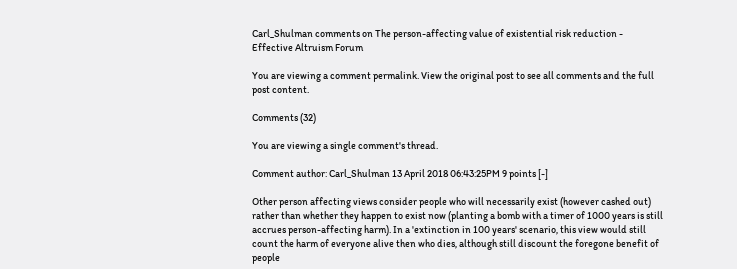Carl_Shulman comments on The person-affecting value of existential risk reduction - Effective Altruism Forum

You are viewing a comment permalink. View the original post to see all comments and the full post content.

Comments (32)

You are viewing a single comment's thread.

Comment author: Carl_Shulman 13 April 2018 06:43:25PM 9 points [-]

Other person affecting views consider people who will necessarily exist (however cashed out) rather than whether they happen to exist now (planting a bomb with a timer of 1000 years is still accrues person-affecting harm). In a 'extinction in 100 years' scenario, this view would still count the harm of everyone alive then who dies, although still discount the foregone benefit of people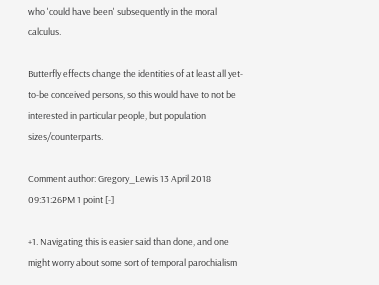who 'could have been' subsequently in the moral calculus.

Butterfly effects change the identities of at least all yet-to-be conceived persons, so this would have to not be interested in particular people, but population sizes/counterparts.

Comment author: Gregory_Lewis 13 April 2018 09:31:26PM 1 point [-]

+1. Navigating this is easier said than done, and one might worry about some sort of temporal parochialism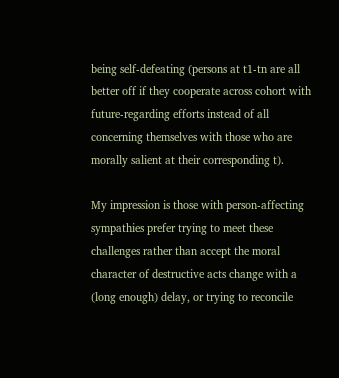being self-defeating (persons at t1-tn are all better off if they cooperate across cohort with future-regarding efforts instead of all concerning themselves with those who are morally salient at their corresponding t).

My impression is those with person-affecting sympathies prefer trying to meet these challenges rather than accept the moral character of destructive acts change with a (long enough) delay, or trying to reconcile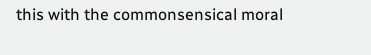this with the commonsensical moral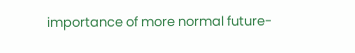importance of more normal future-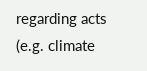regarding acts (e.g. climate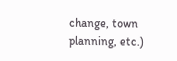change, town planning, etc.)